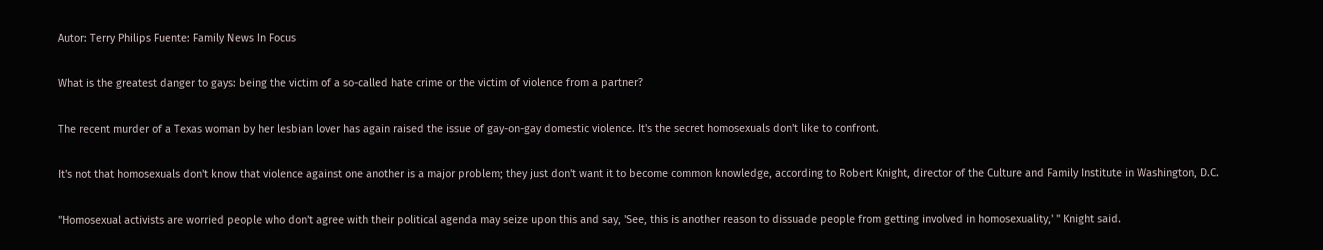Autor: Terry Philips Fuente: Family News In Focus

What is the greatest danger to gays: being the victim of a so-called hate crime or the victim of violence from a partner?

The recent murder of a Texas woman by her lesbian lover has again raised the issue of gay-on-gay domestic violence. It's the secret homosexuals don't like to confront.

It's not that homosexuals don't know that violence against one another is a major problem; they just don't want it to become common knowledge, according to Robert Knight, director of the Culture and Family Institute in Washington, D.C.

"Homosexual activists are worried people who don't agree with their political agenda may seize upon this and say, 'See, this is another reason to dissuade people from getting involved in homosexuality,' " Knight said.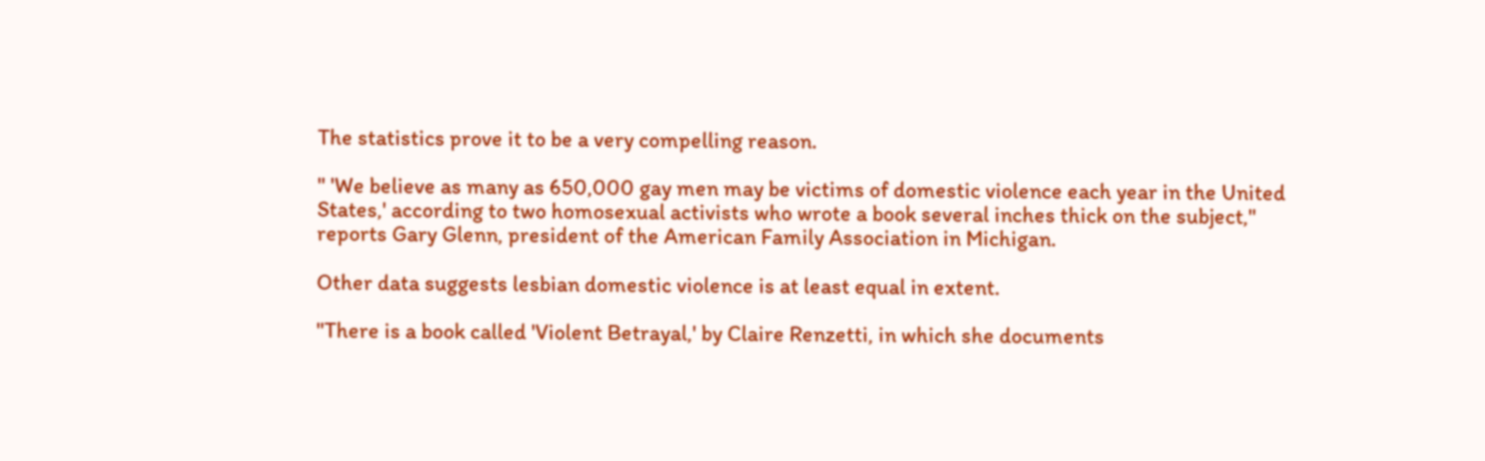The statistics prove it to be a very compelling reason.

" 'We believe as many as 650,000 gay men may be victims of domestic violence each year in the United States,' according to two homosexual activists who wrote a book several inches thick on the subject," reports Gary Glenn, president of the American Family Association in Michigan.

Other data suggests lesbian domestic violence is at least equal in extent.

"There is a book called 'Violent Betrayal,' by Claire Renzetti, in which she documents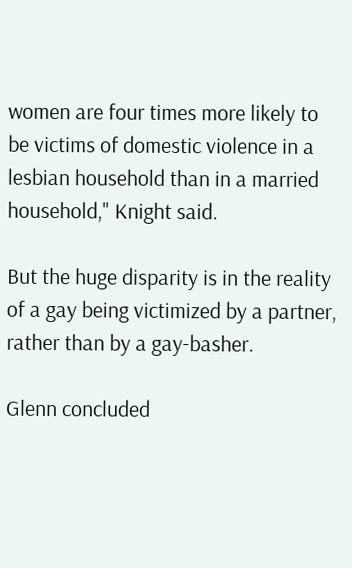women are four times more likely to be victims of domestic violence in a lesbian household than in a married household," Knight said.

But the huge disparity is in the reality of a gay being victimized by a partner, rather than by a gay-basher.

Glenn concluded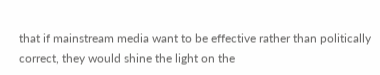that if mainstream media want to be effective rather than politically correct, they would shine the light on the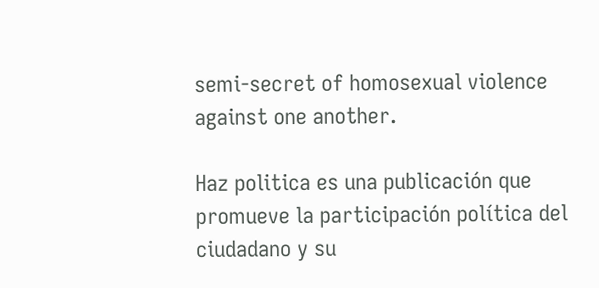semi-secret of homosexual violence against one another.

Haz politica es una publicación que promueve la participación política del ciudadano y su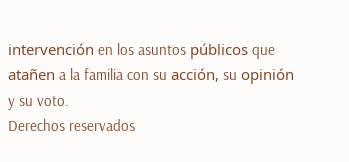intervención en los asuntos públicos que atañen a la familia con su acción, su opinión y su voto.
Derechos reservados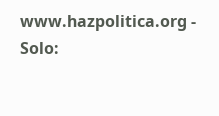www.hazpolitica.org -  Solo: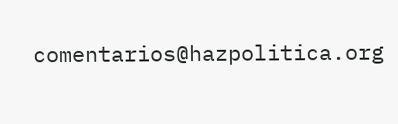comentarios@hazpolitica.org